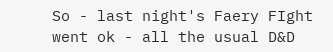So - last night's Faery FIght went ok - all the usual D&D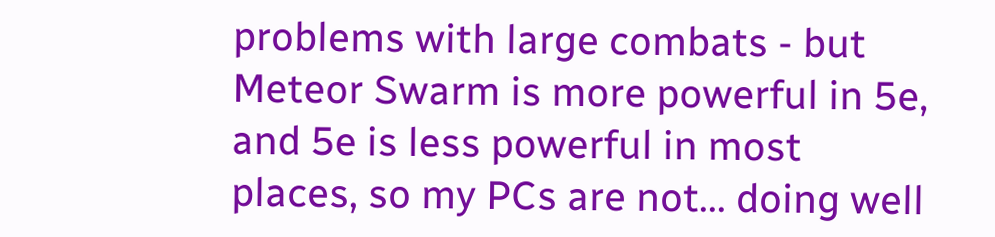problems with large combats - but Meteor Swarm is more powerful in 5e, and 5e is less powerful in most places, so my PCs are not... doing well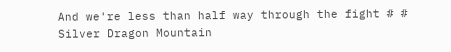And we're less than half way through the fight # #
Silver Dragon Mountain